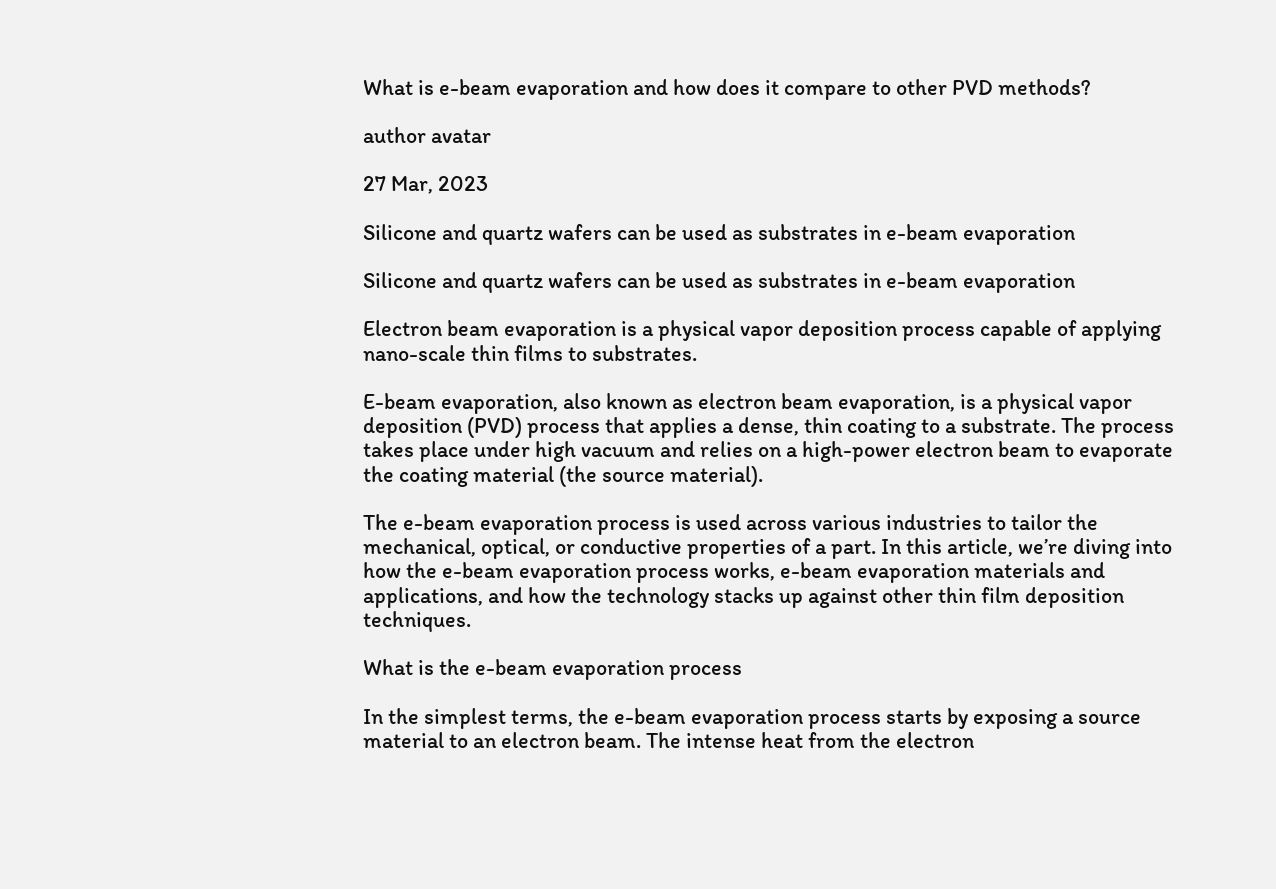What is e-beam evaporation and how does it compare to other PVD methods?

author avatar

27 Mar, 2023

Silicone and quartz wafers can be used as substrates in e-beam evaporation

Silicone and quartz wafers can be used as substrates in e-beam evaporation

Electron beam evaporation is a physical vapor deposition process capable of applying nano-scale thin films to substrates.

E-beam evaporation, also known as electron beam evaporation, is a physical vapor deposition (PVD) process that applies a dense, thin coating to a substrate. The process takes place under high vacuum and relies on a high-power electron beam to evaporate the coating material (the source material).

The e-beam evaporation process is used across various industries to tailor the mechanical, optical, or conductive properties of a part. In this article, we’re diving into how the e-beam evaporation process works, e-beam evaporation materials and applications, and how the technology stacks up against other thin film deposition techniques.

What is the e-beam evaporation process

In the simplest terms, the e-beam evaporation process starts by exposing a source material to an electron beam. The intense heat from the electron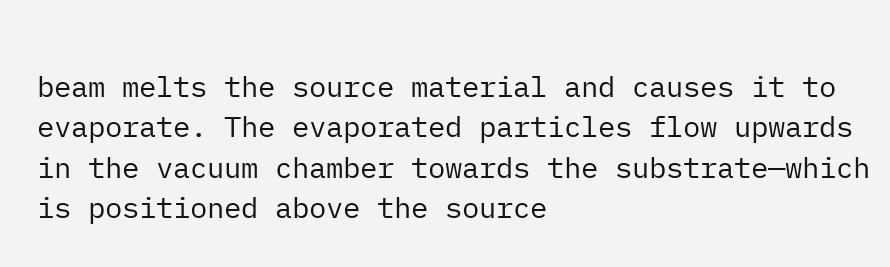beam melts the source material and causes it to evaporate. The evaporated particles flow upwards in the vacuum chamber towards the substrate—which is positioned above the source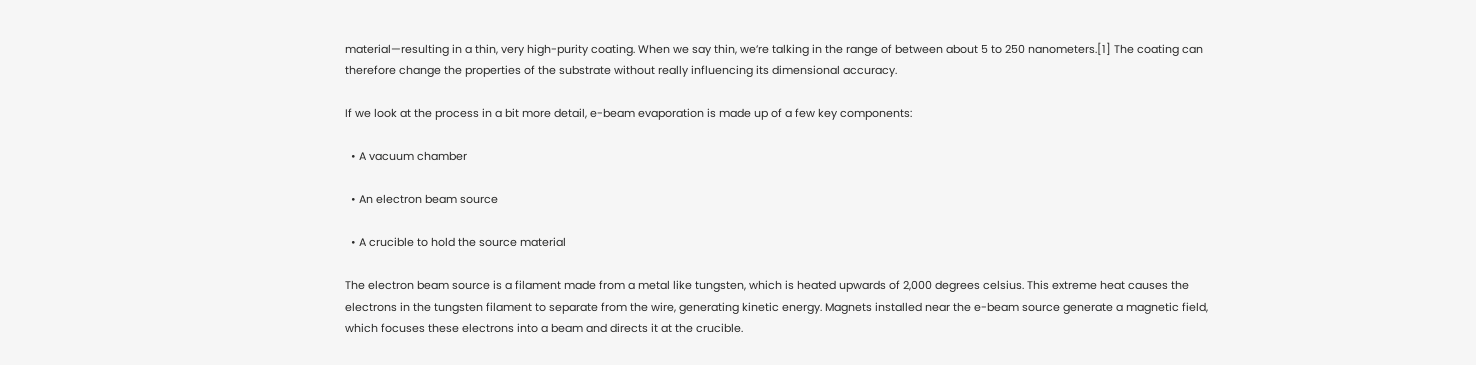material—resulting in a thin, very high-purity coating. When we say thin, we’re talking in the range of between about 5 to 250 nanometers.[1] The coating can therefore change the properties of the substrate without really influencing its dimensional accuracy.

If we look at the process in a bit more detail, e-beam evaporation is made up of a few key components:

  • A vacuum chamber

  • An electron beam source

  • A crucible to hold the source material

The electron beam source is a filament made from a metal like tungsten, which is heated upwards of 2,000 degrees celsius. This extreme heat causes the electrons in the tungsten filament to separate from the wire, generating kinetic energy. Magnets installed near the e-beam source generate a magnetic field, which focuses these electrons into a beam and directs it at the crucible.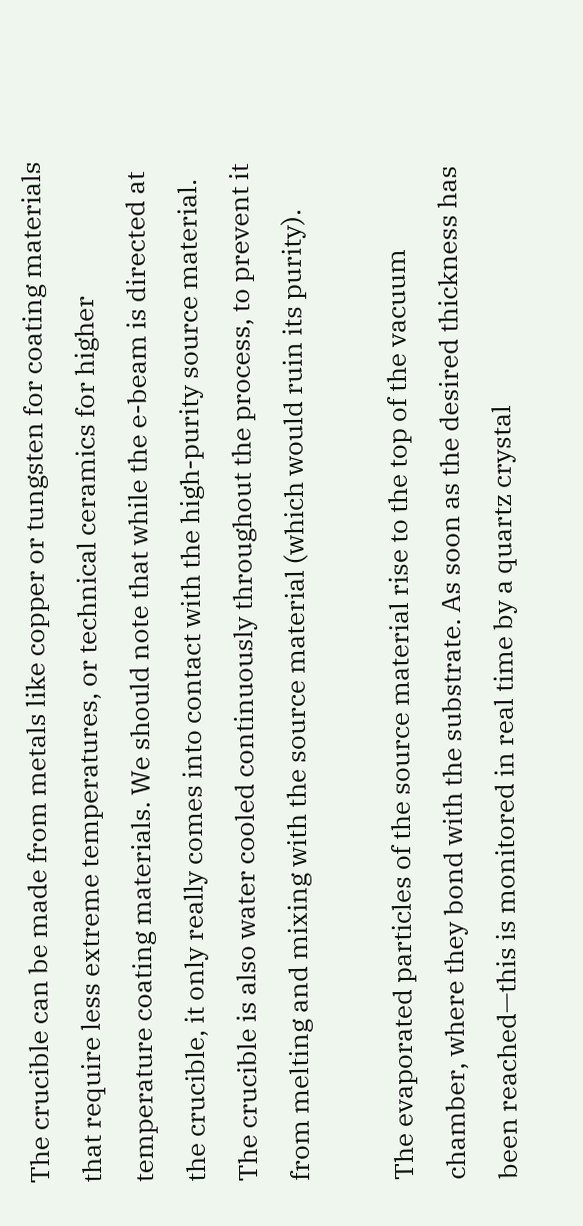The crucible can be made from metals like copper or tungsten for coating materials that require less extreme temperatures, or technical ceramics for higher temperature coating materials. We should note that while the e-beam is directed at the crucible, it only really comes into contact with the high-purity source material. The crucible is also water cooled continuously throughout the process, to prevent it from melting and mixing with the source material (which would ruin its purity).

The evaporated particles of the source material rise to the top of the vacuum chamber, where they bond with the substrate. As soon as the desired thickness has been reached—this is monitored in real time by a quartz crystal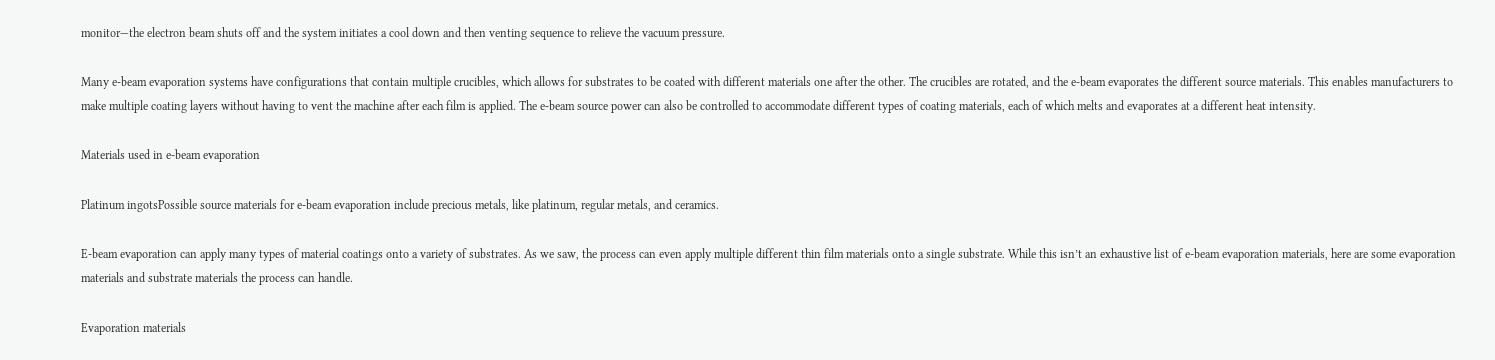monitor—the electron beam shuts off and the system initiates a cool down and then venting sequence to relieve the vacuum pressure.

Many e-beam evaporation systems have configurations that contain multiple crucibles, which allows for substrates to be coated with different materials one after the other. The crucibles are rotated, and the e-beam evaporates the different source materials. This enables manufacturers to make multiple coating layers without having to vent the machine after each film is applied. The e-beam source power can also be controlled to accommodate different types of coating materials, each of which melts and evaporates at a different heat intensity.

Materials used in e-beam evaporation

Platinum ingotsPossible source materials for e-beam evaporation include precious metals, like platinum, regular metals, and ceramics.

E-beam evaporation can apply many types of material coatings onto a variety of substrates. As we saw, the process can even apply multiple different thin film materials onto a single substrate. While this isn’t an exhaustive list of e-beam evaporation materials, here are some evaporation materials and substrate materials the process can handle.

Evaporation materials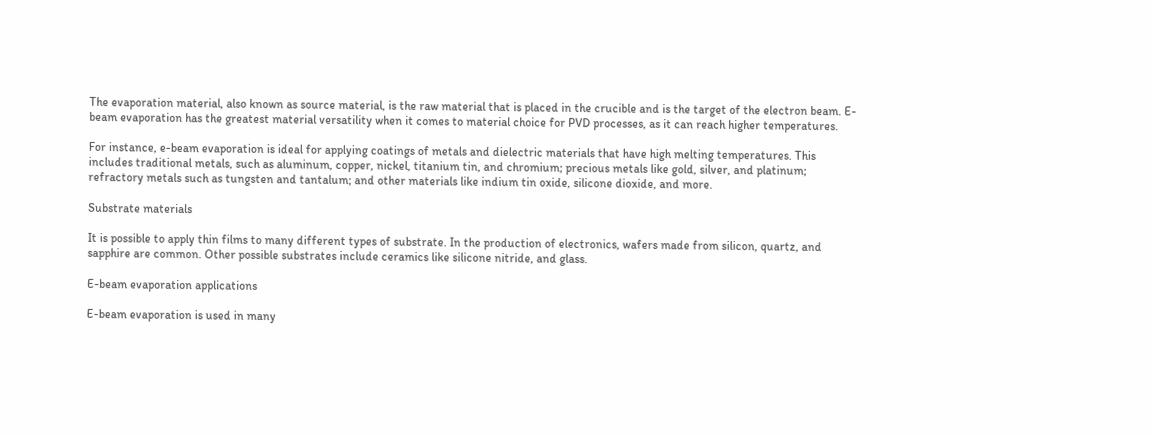The evaporation material, also known as source material, is the raw material that is placed in the crucible and is the target of the electron beam. E-beam evaporation has the greatest material versatility when it comes to material choice for PVD processes, as it can reach higher temperatures.

For instance, e-beam evaporation is ideal for applying coatings of metals and dielectric materials that have high melting temperatures. This includes traditional metals, such as aluminum, copper, nickel, titanium tin, and chromium; precious metals like gold, silver, and platinum; refractory metals such as tungsten and tantalum; and other materials like indium tin oxide, silicone dioxide, and more.

Substrate materials

It is possible to apply thin films to many different types of substrate. In the production of electronics, wafers made from silicon, quartz, and sapphire are common. Other possible substrates include ceramics like silicone nitride, and glass.

E-beam evaporation applications

E-beam evaporation is used in many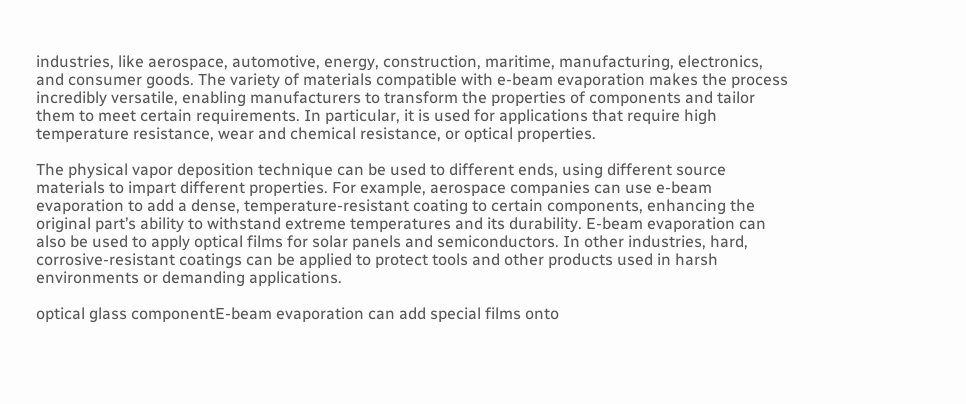industries, like aerospace, automotive, energy, construction, maritime, manufacturing, electronics, and consumer goods. The variety of materials compatible with e-beam evaporation makes the process incredibly versatile, enabling manufacturers to transform the properties of components and tailor them to meet certain requirements. In particular, it is used for applications that require high temperature resistance, wear and chemical resistance, or optical properties.

The physical vapor deposition technique can be used to different ends, using different source materials to impart different properties. For example, aerospace companies can use e-beam evaporation to add a dense, temperature-resistant coating to certain components, enhancing the original part’s ability to withstand extreme temperatures and its durability. E-beam evaporation can also be used to apply optical films for solar panels and semiconductors. In other industries, hard, corrosive-resistant coatings can be applied to protect tools and other products used in harsh environments or demanding applications.

optical glass componentE-beam evaporation can add special films onto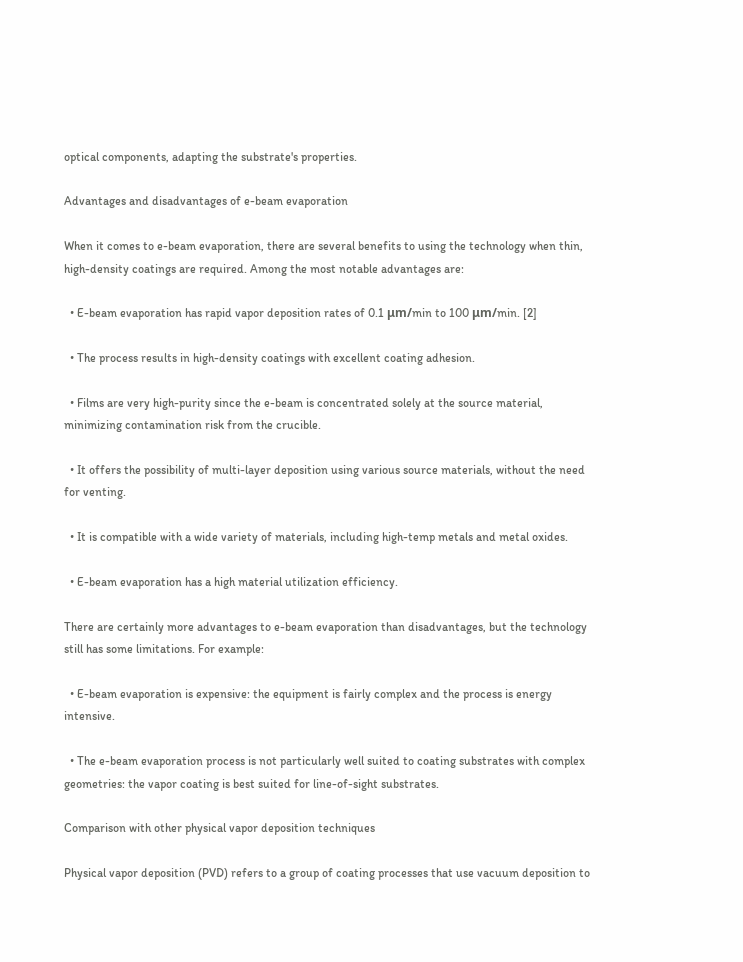optical components, adapting the substrate's properties.

Advantages and disadvantages of e-beam evaporation

When it comes to e-beam evaporation, there are several benefits to using the technology when thin, high-density coatings are required. Among the most notable advantages are:

  • E-beam evaporation has rapid vapor deposition rates of 0.1 μm/min to 100 μm/min. [2]

  • The process results in high-density coatings with excellent coating adhesion.

  • Films are very high-purity since the e-beam is concentrated solely at the source material, minimizing contamination risk from the crucible.

  • It offers the possibility of multi-layer deposition using various source materials, without the need for venting.

  • It is compatible with a wide variety of materials, including high-temp metals and metal oxides.

  • E-beam evaporation has a high material utilization efficiency.

There are certainly more advantages to e-beam evaporation than disadvantages, but the technology still has some limitations. For example:

  • E-beam evaporation is expensive: the equipment is fairly complex and the process is energy intensive.

  • The e-beam evaporation process is not particularly well suited to coating substrates with complex geometries: the vapor coating is best suited for line-of-sight substrates.

Comparison with other physical vapor deposition techniques

Physical vapor deposition (PVD) refers to a group of coating processes that use vacuum deposition to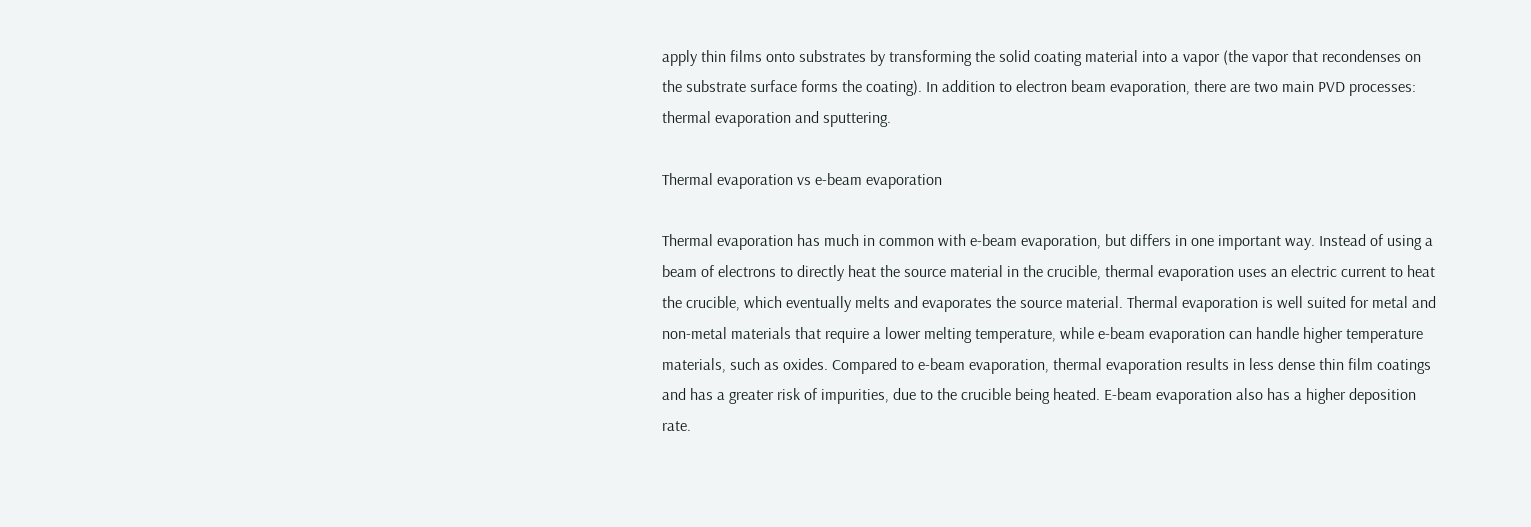apply thin films onto substrates by transforming the solid coating material into a vapor (the vapor that recondenses on the substrate surface forms the coating). In addition to electron beam evaporation, there are two main PVD processes: thermal evaporation and sputtering.

Thermal evaporation vs e-beam evaporation

Thermal evaporation has much in common with e-beam evaporation, but differs in one important way. Instead of using a beam of electrons to directly heat the source material in the crucible, thermal evaporation uses an electric current to heat the crucible, which eventually melts and evaporates the source material. Thermal evaporation is well suited for metal and non-metal materials that require a lower melting temperature, while e-beam evaporation can handle higher temperature materials, such as oxides. Compared to e-beam evaporation, thermal evaporation results in less dense thin film coatings and has a greater risk of impurities, due to the crucible being heated. E-beam evaporation also has a higher deposition rate.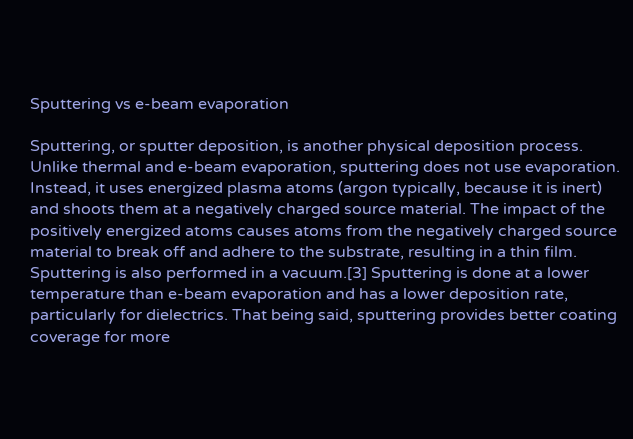Sputtering vs e-beam evaporation

Sputtering, or sputter deposition, is another physical deposition process. Unlike thermal and e-beam evaporation, sputtering does not use evaporation. Instead, it uses energized plasma atoms (argon typically, because it is inert) and shoots them at a negatively charged source material. The impact of the positively energized atoms causes atoms from the negatively charged source material to break off and adhere to the substrate, resulting in a thin film. Sputtering is also performed in a vacuum.[3] Sputtering is done at a lower temperature than e-beam evaporation and has a lower deposition rate, particularly for dielectrics. That being said, sputtering provides better coating coverage for more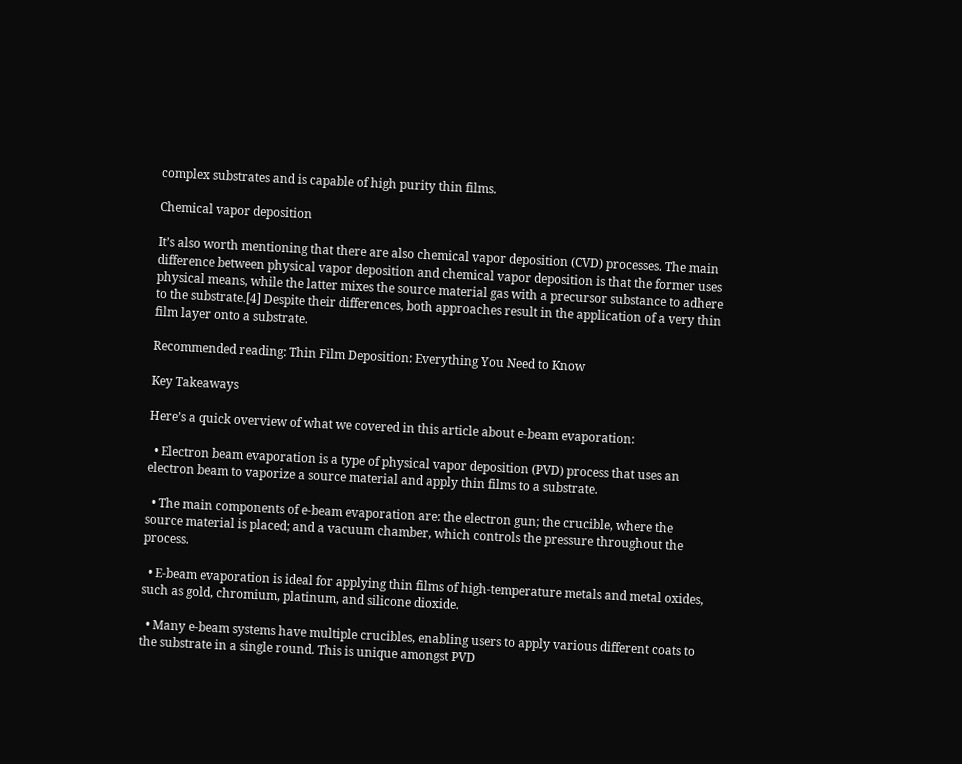complex substrates and is capable of high purity thin films.

Chemical vapor deposition

It’s also worth mentioning that there are also chemical vapor deposition (CVD) processes. The main difference between physical vapor deposition and chemical vapor deposition is that the former uses physical means, while the latter mixes the source material gas with a precursor substance to adhere to the substrate.[4] Despite their differences, both approaches result in the application of a very thin film layer onto a substrate.

Recommended reading: Thin Film Deposition: Everything You Need to Know

Key Takeaways

Here’s a quick overview of what we covered in this article about e-beam evaporation:

  • Electron beam evaporation is a type of physical vapor deposition (PVD) process that uses an electron beam to vaporize a source material and apply thin films to a substrate.

  • The main components of e-beam evaporation are: the electron gun; the crucible, where the source material is placed; and a vacuum chamber, which controls the pressure throughout the process.

  • E-beam evaporation is ideal for applying thin films of high-temperature metals and metal oxides, such as gold, chromium, platinum, and silicone dioxide.

  • Many e-beam systems have multiple crucibles, enabling users to apply various different coats to the substrate in a single round. This is unique amongst PVD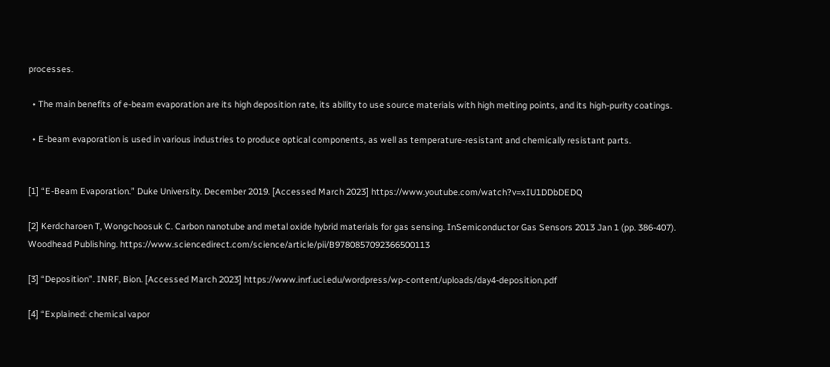processes.

  • The main benefits of e-beam evaporation are its high deposition rate, its ability to use source materials with high melting points, and its high-purity coatings.

  • E-beam evaporation is used in various industries to produce optical components, as well as temperature-resistant and chemically resistant parts.


[1] “E-Beam Evaporation.” Duke University. December 2019. [Accessed March 2023] https://www.youtube.com/watch?v=xIU1DDbDEDQ

[2] Kerdcharoen T, Wongchoosuk C. Carbon nanotube and metal oxide hybrid materials for gas sensing. InSemiconductor Gas Sensors 2013 Jan 1 (pp. 386-407). Woodhead Publishing. https://www.sciencedirect.com/science/article/pii/B9780857092366500113

[3] “Deposition”. INRF, Bion. [Accessed March 2023] https://www.inrf.uci.edu/wordpress/wp-content/uploads/day4-deposition.pdf

[4] “Explained: chemical vapor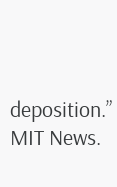deposition.” MIT News.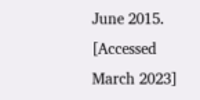June 2015. [Accessed March 2023]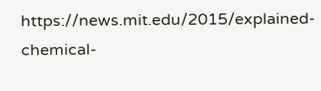https://news.mit.edu/2015/explained-chemical-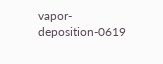vapor-deposition-0619